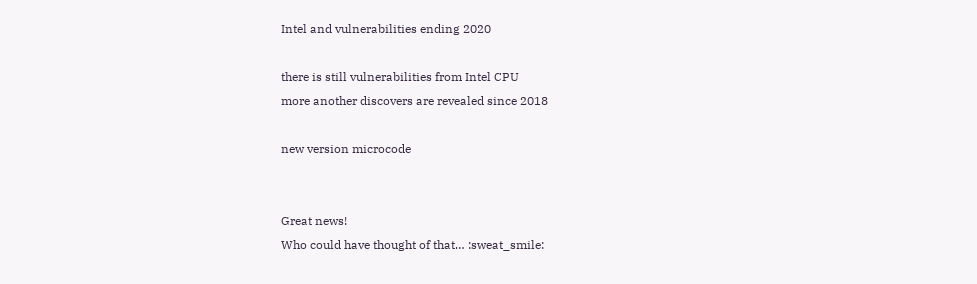Intel and vulnerabilities ending 2020

there is still vulnerabilities from Intel CPU
more another discovers are revealed since 2018

new version microcode


Great news!
Who could have thought of that… :sweat_smile: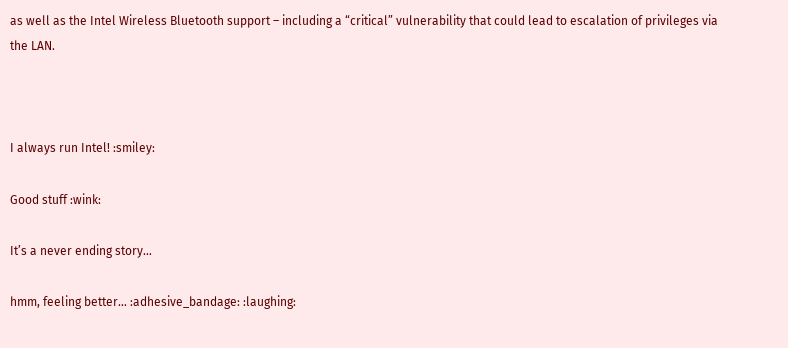as well as the Intel Wireless Bluetooth support – including a “critical” vulnerability that could lead to escalation of privileges via the LAN.



I always run Intel! :smiley:

Good stuff :wink:

It’s a never ending story…

hmm, feeling better… :adhesive_bandage: :laughing: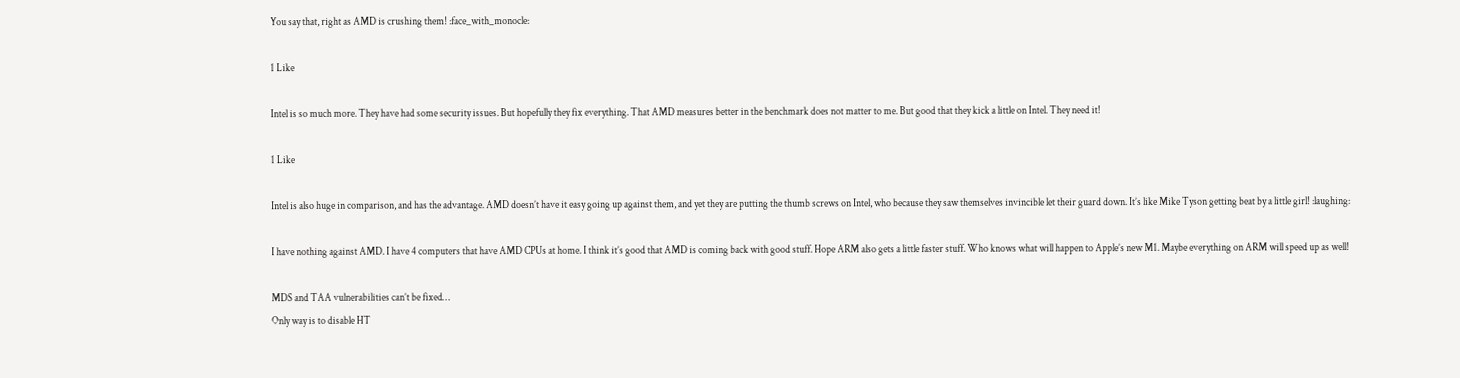You say that, right as AMD is crushing them! :face_with_monocle:

1 Like

Intel is so much more. They have had some security issues. But hopefully they fix everything. That AMD measures better in the benchmark does not matter to me. But good that they kick a little on Intel. They need it!

1 Like

Intel is also huge in comparison, and has the advantage. AMD doesn’t have it easy going up against them, and yet they are putting the thumb screws on Intel, who because they saw themselves invincible let their guard down. It’s like Mike Tyson getting beat by a little girl! :laughing:

I have nothing against AMD. I have 4 computers that have AMD CPUs at home. I think it’s good that AMD is coming back with good stuff. Hope ARM also gets a little faster stuff. Who knows what will happen to Apple’s new M1. Maybe everything on ARM will speed up as well!

MDS and TAA vulnerabilities can’t be fixed…
Only way is to disable HT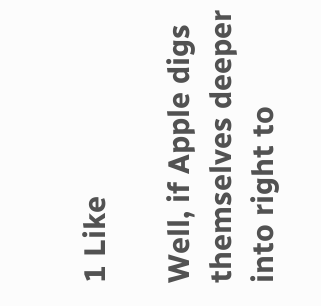1 Like

Well, if Apple digs themselves deeper into right to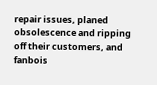repair issues, planed obsolescence and ripping off their customers, and fanbois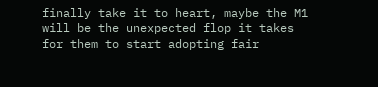finally take it to heart, maybe the M1 will be the unexpected flop it takes for them to start adopting fair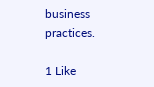business practices.

1 Like